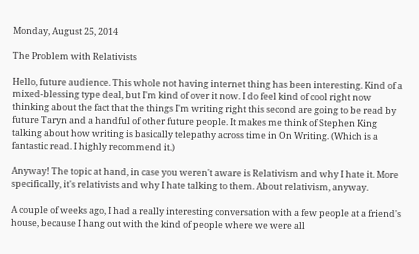Monday, August 25, 2014

The Problem with Relativists

Hello, future audience. This whole not having internet thing has been interesting. Kind of a mixed-blessing type deal, but I'm kind of over it now. I do feel kind of cool right now thinking about the fact that the things I'm writing right this second are going to be read by future Taryn and a handful of other future people. It makes me think of Stephen King talking about how writing is basically telepathy across time in On Writing. (Which is a fantastic read. I highly recommend it.)

Anyway! The topic at hand, in case you weren't aware is Relativism and why I hate it. More specifically, it's relativists and why I hate talking to them. About relativism, anyway.

A couple of weeks ago, I had a really interesting conversation with a few people at a friend's house, because I hang out with the kind of people where we were all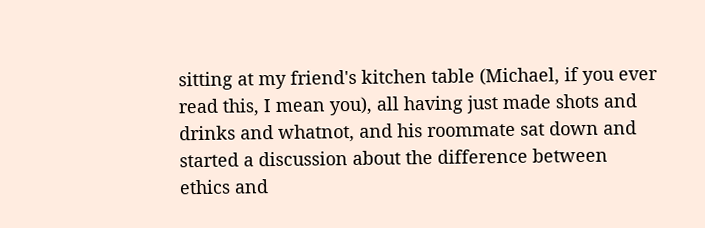sitting at my friend's kitchen table (Michael, if you ever read this, I mean you), all having just made shots and drinks and whatnot, and his roommate sat down and started a discussion about the difference between ethics and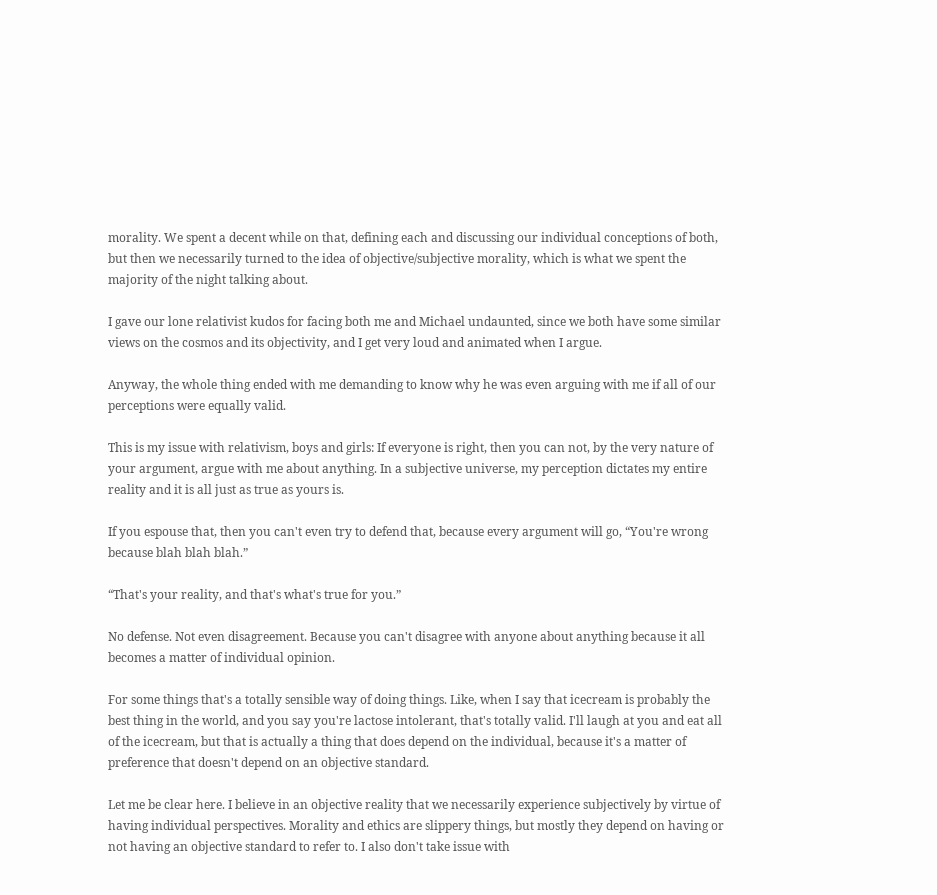morality. We spent a decent while on that, defining each and discussing our individual conceptions of both, but then we necessarily turned to the idea of objective/subjective morality, which is what we spent the majority of the night talking about.

I gave our lone relativist kudos for facing both me and Michael undaunted, since we both have some similar views on the cosmos and its objectivity, and I get very loud and animated when I argue.

Anyway, the whole thing ended with me demanding to know why he was even arguing with me if all of our perceptions were equally valid.

This is my issue with relativism, boys and girls: If everyone is right, then you can not, by the very nature of your argument, argue with me about anything. In a subjective universe, my perception dictates my entire reality and it is all just as true as yours is.

If you espouse that, then you can't even try to defend that, because every argument will go, “You're wrong because blah blah blah.”

“That's your reality, and that's what's true for you.”

No defense. Not even disagreement. Because you can't disagree with anyone about anything because it all becomes a matter of individual opinion.

For some things that's a totally sensible way of doing things. Like, when I say that icecream is probably the best thing in the world, and you say you're lactose intolerant, that's totally valid. I'll laugh at you and eat all of the icecream, but that is actually a thing that does depend on the individual, because it's a matter of preference that doesn't depend on an objective standard.

Let me be clear here. I believe in an objective reality that we necessarily experience subjectively by virtue of having individual perspectives. Morality and ethics are slippery things, but mostly they depend on having or not having an objective standard to refer to. I also don't take issue with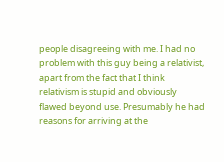people disagreeing with me. I had no problem with this guy being a relativist, apart from the fact that I think relativism is stupid and obviously flawed beyond use. Presumably he had reasons for arriving at the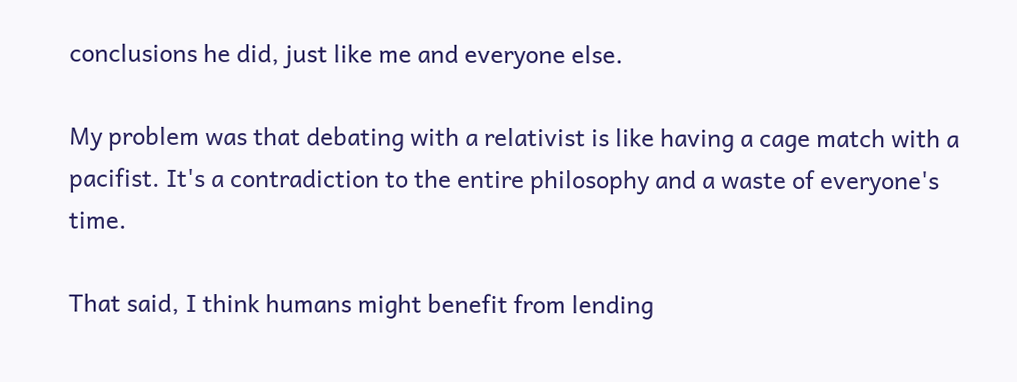conclusions he did, just like me and everyone else.

My problem was that debating with a relativist is like having a cage match with a pacifist. It's a contradiction to the entire philosophy and a waste of everyone's time.

That said, I think humans might benefit from lending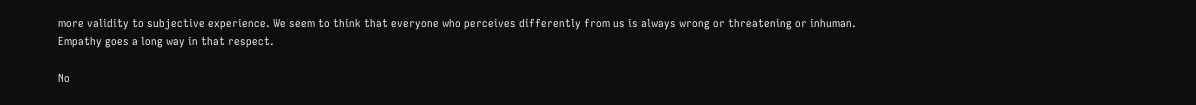more validity to subjective experience. We seem to think that everyone who perceives differently from us is always wrong or threatening or inhuman. Empathy goes a long way in that respect.

No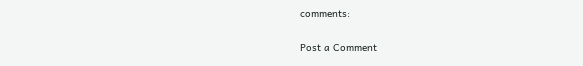comments:

Post a Comment